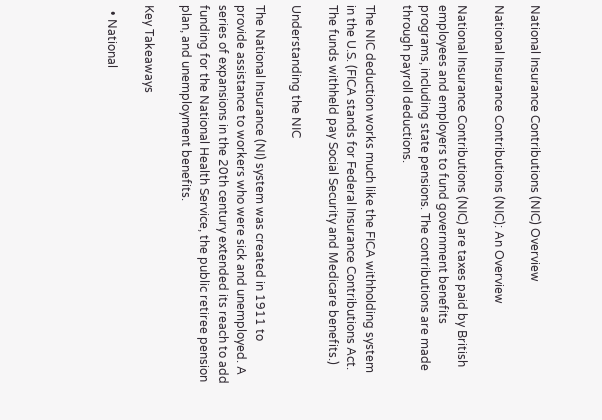National Insurance Contributions (NIC) Overview

National Insurance Contributions (NIC): An Overview

National Insurance Contributions (NIC) are taxes paid by British employees and employers to fund government benefits programs, including state pensions. The contributions are made through payroll deductions.

The NIC deduction works much like the FICA withholding system in the U.S. (FICA stands for Federal Insurance Contributions Act. The funds withheld pay Social Security and Medicare benefits.)

Understanding the NIC

The National Insurance (NI) system was created in 1911 to provide assistance to workers who were sick and unemployed. A series of expansions in the 20th century extended its reach to add funding for the National Health Service, the public retiree pension plan, and unemployment benefits.

Key Takeaways

  • National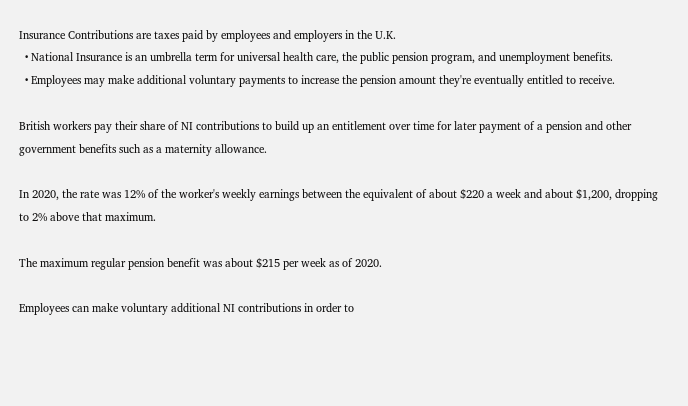Insurance Contributions are taxes paid by employees and employers in the U.K.
  • National Insurance is an umbrella term for universal health care, the public pension program, and unemployment benefits.
  • Employees may make additional voluntary payments to increase the pension amount they're eventually entitled to receive.

British workers pay their share of NI contributions to build up an entitlement over time for later payment of a pension and other government benefits such as a maternity allowance.

In 2020, the rate was 12% of the worker's weekly earnings between the equivalent of about $220 a week and about $1,200, dropping to 2% above that maximum.

The maximum regular pension benefit was about $215 per week as of 2020.

Employees can make voluntary additional NI contributions in order to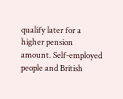qualify later for a higher pension amount. Self-employed people and British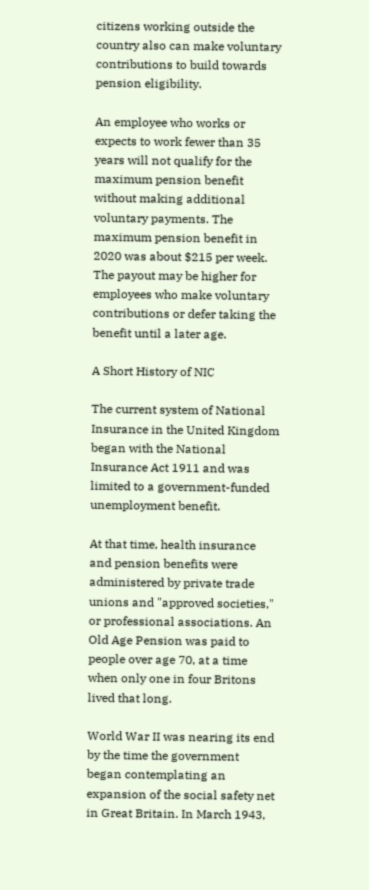citizens working outside the country also can make voluntary contributions to build towards pension eligibility.

An employee who works or expects to work fewer than 35 years will not qualify for the maximum pension benefit without making additional voluntary payments. The maximum pension benefit in 2020 was about $215 per week. The payout may be higher for employees who make voluntary contributions or defer taking the benefit until a later age.

A Short History of NIC

The current system of National Insurance in the United Kingdom began with the National Insurance Act 1911 and was limited to a government-funded unemployment benefit.

At that time, health insurance and pension benefits were administered by private trade unions and "approved societies," or professional associations. An Old Age Pension was paid to people over age 70, at a time when only one in four Britons lived that long.

World War II was nearing its end by the time the government began contemplating an expansion of the social safety net in Great Britain. In March 1943,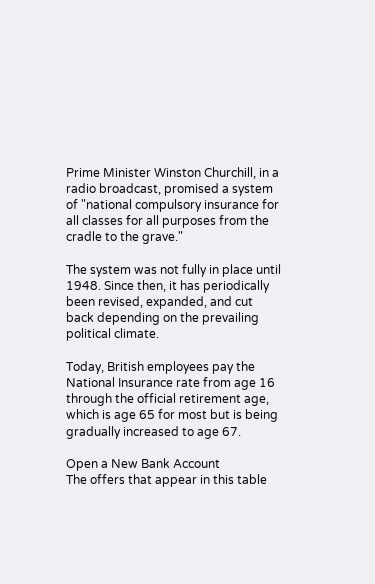Prime Minister Winston Churchill, in a radio broadcast, promised a system of "national compulsory insurance for all classes for all purposes from the cradle to the grave."

The system was not fully in place until 1948. Since then, it has periodically been revised, expanded, and cut back depending on the prevailing political climate.

Today, British employees pay the National Insurance rate from age 16 through the official retirement age, which is age 65 for most but is being gradually increased to age 67.

Open a New Bank Account
The offers that appear in this table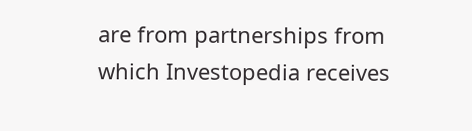are from partnerships from which Investopedia receives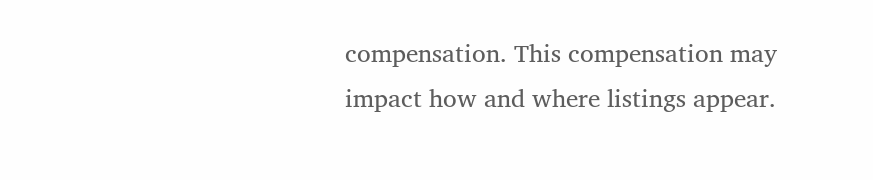compensation. This compensation may impact how and where listings appear.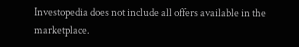Investopedia does not include all offers available in the marketplace.